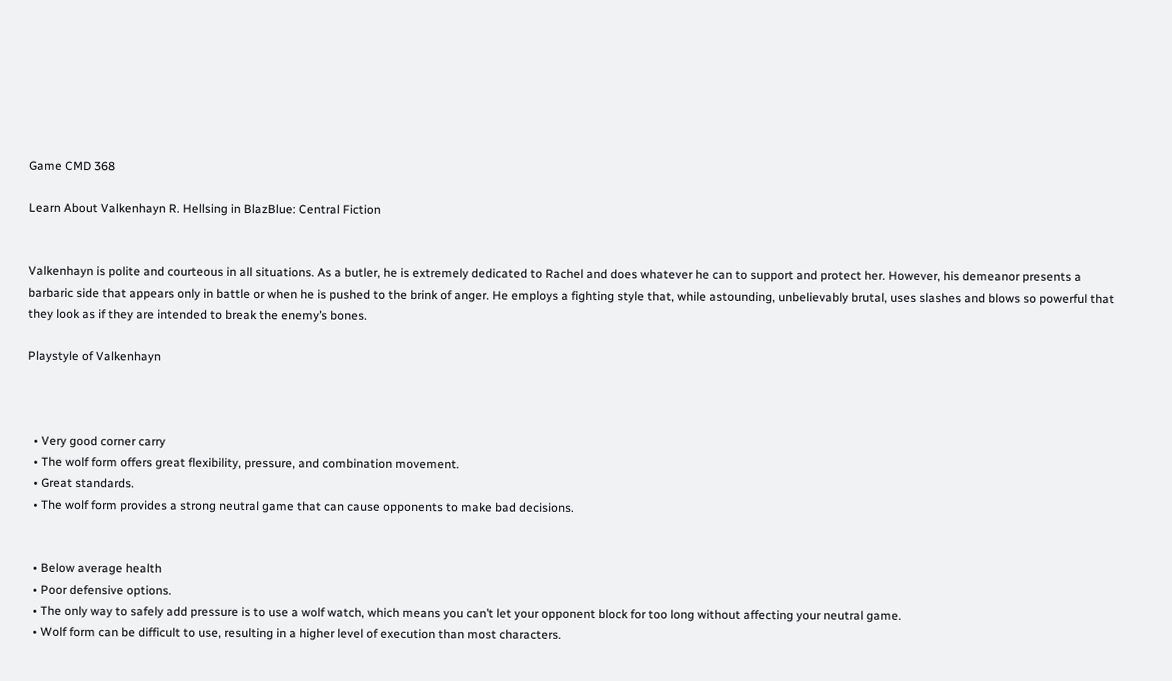Game CMD 368

Learn About Valkenhayn R. Hellsing in BlazBlue: Central Fiction


Valkenhayn is polite and courteous in all situations. As a butler, he is extremely dedicated to Rachel and does whatever he can to support and protect her. However, his demeanor presents a barbaric side that appears only in battle or when he is pushed to the brink of anger. He employs a fighting style that, while astounding, unbelievably brutal, uses slashes and blows so powerful that they look as if they are intended to break the enemy’s bones.

Playstyle of Valkenhayn



  • Very good corner carry
  • The wolf form offers great flexibility, pressure, and combination movement.
  • Great standards.
  • The wolf form provides a strong neutral game that can cause opponents to make bad decisions.


  • Below average health
  • Poor defensive options.
  • The only way to safely add pressure is to use a wolf watch, which means you can’t let your opponent block for too long without affecting your neutral game.
  • Wolf form can be difficult to use, resulting in a higher level of execution than most characters.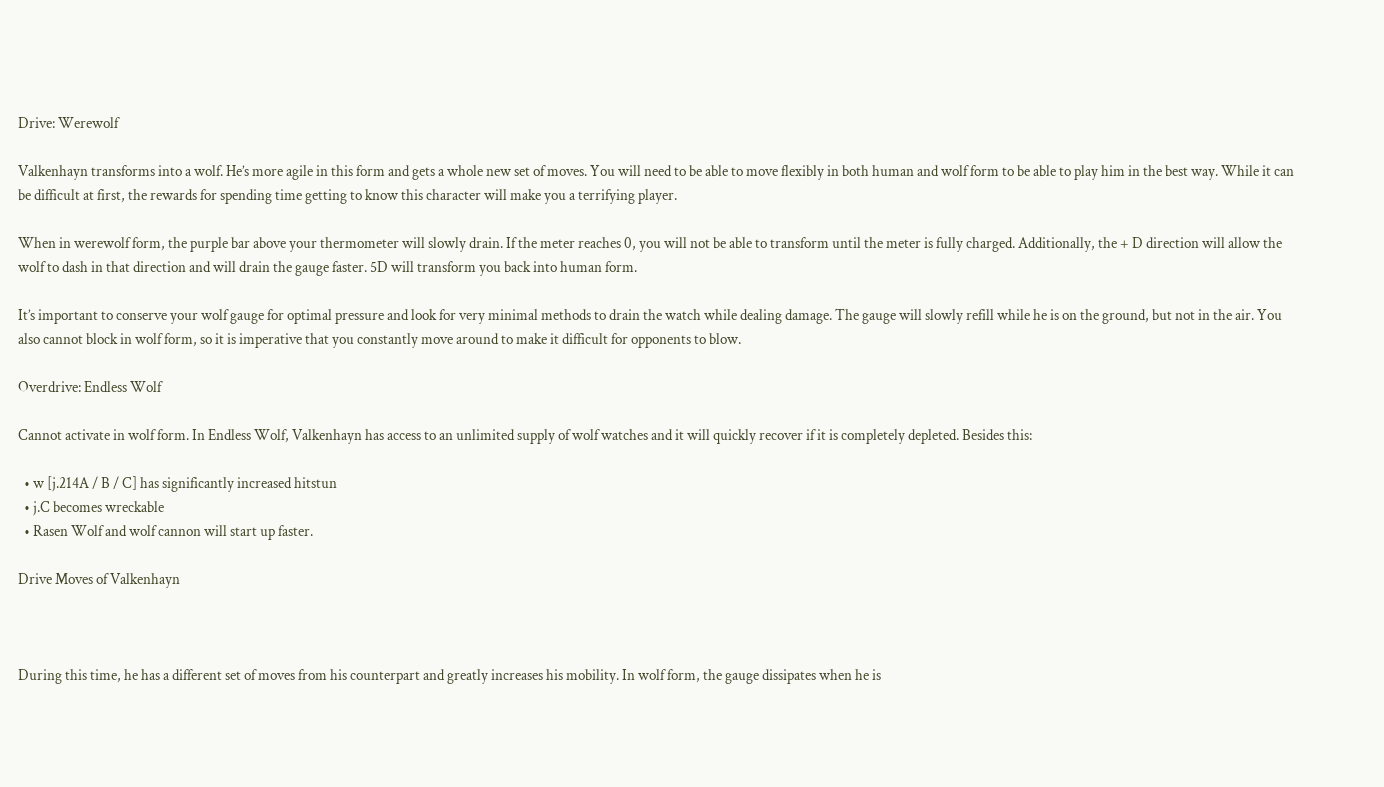Drive: Werewolf

Valkenhayn transforms into a wolf. He’s more agile in this form and gets a whole new set of moves. You will need to be able to move flexibly in both human and wolf form to be able to play him in the best way. While it can be difficult at first, the rewards for spending time getting to know this character will make you a terrifying player.

When in werewolf form, the purple bar above your thermometer will slowly drain. If the meter reaches 0, you will not be able to transform until the meter is fully charged. Additionally, the + D direction will allow the wolf to dash in that direction and will drain the gauge faster. 5D will transform you back into human form.

It’s important to conserve your wolf gauge for optimal pressure and look for very minimal methods to drain the watch while dealing damage. The gauge will slowly refill while he is on the ground, but not in the air. You also cannot block in wolf form, so it is imperative that you constantly move around to make it difficult for opponents to blow.

Overdrive: Endless Wolf

Cannot activate in wolf form. In Endless Wolf, Valkenhayn has access to an unlimited supply of wolf watches and it will quickly recover if it is completely depleted. Besides this:

  • w [j.214A / B / C] has significantly increased hitstun
  • j.C becomes wreckable
  • Rasen Wolf and wolf cannon will start up faster.

Drive Moves of Valkenhayn



During this time, he has a different set of moves from his counterpart and greatly increases his mobility. In wolf form, the gauge dissipates when he is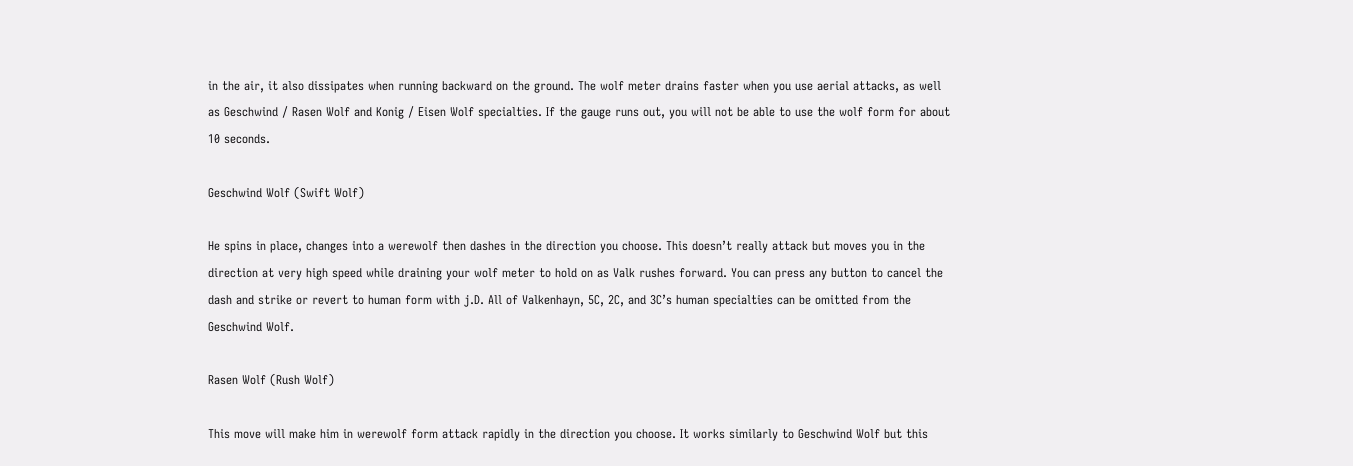in the air, it also dissipates when running backward on the ground. The wolf meter drains faster when you use aerial attacks, as well as Geschwind / Rasen Wolf and Konig / Eisen Wolf specialties. If the gauge runs out, you will not be able to use the wolf form for about 10 seconds.

Geschwind Wolf (Swift Wolf)

He spins in place, changes into a werewolf then dashes in the direction you choose. This doesn’t really attack but moves you in the direction at very high speed while draining your wolf meter to hold on as Valk rushes forward. You can press any button to cancel the dash and strike or revert to human form with j.D. All of Valkenhayn, 5C, 2C, and 3C’s human specialties can be omitted from the Geschwind Wolf.

Rasen Wolf (Rush Wolf)

This move will make him in werewolf form attack rapidly in the direction you choose. It works similarly to Geschwind Wolf but this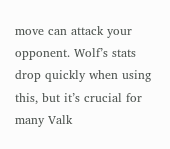move can attack your opponent. Wolf’s stats drop quickly when using this, but it’s crucial for many Valk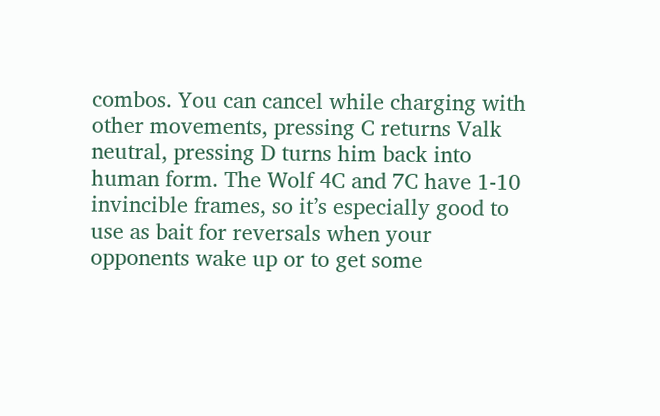combos. You can cancel while charging with other movements, pressing C returns Valk neutral, pressing D turns him back into human form. The Wolf 4C and 7C have 1-10 invincible frames, so it’s especially good to use as bait for reversals when your opponents wake up or to get some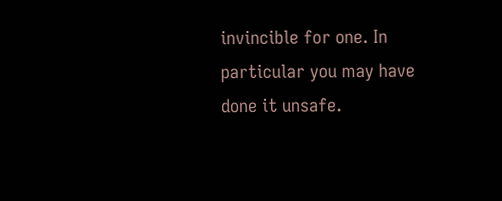invincible for one. In particular you may have done it unsafe.